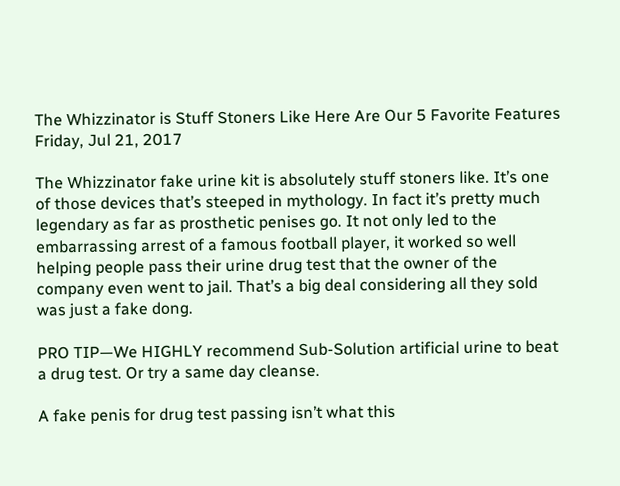The Whizzinator is Stuff Stoners Like Here Are Our 5 Favorite Features
Friday, Jul 21, 2017

The Whizzinator fake urine kit is absolutely stuff stoners like. It’s one of those devices that’s steeped in mythology. In fact it’s pretty much legendary as far as prosthetic penises go. It not only led to the embarrassing arrest of a famous football player, it worked so well helping people pass their urine drug test that the owner of the company even went to jail. That’s a big deal considering all they sold was just a fake dong.

PRO TIP—We HIGHLY recommend Sub-Solution artificial urine to beat a drug test. Or try a same day cleanse.

A fake penis for drug test passing isn’t what this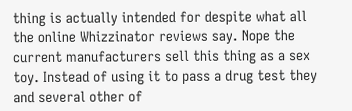thing is actually intended for despite what all the online Whizzinator reviews say. Nope the current manufacturers sell this thing as a sex toy. Instead of using it to pass a drug test they and several other of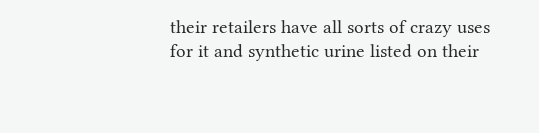their retailers have all sorts of crazy uses for it and synthetic urine listed on their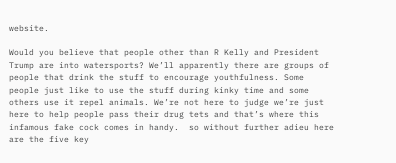website.

Would you believe that people other than R Kelly and President Trump are into watersports? We’ll apparently there are groups of people that drink the stuff to encourage youthfulness. Some people just like to use the stuff during kinky time and some others use it repel animals. We’re not here to judge we’re just here to help people pass their drug tets and that’s where this infamous fake cock comes in handy.  so without further adieu here are the five key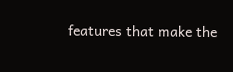features that make the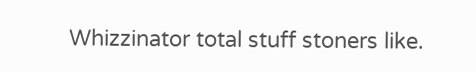Whizzinator total stuff stoners like.